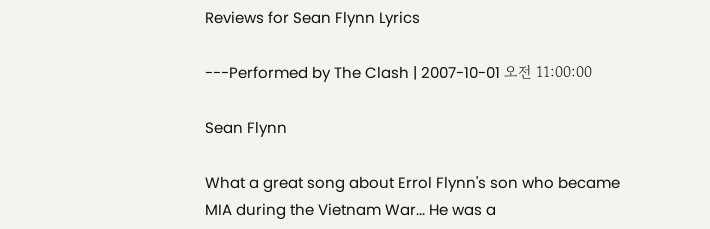Reviews for Sean Flynn Lyrics

---Performed by The Clash | 2007-10-01 오전 11:00:00

Sean Flynn

What a great song about Errol Flynn's son who became MIA during the Vietnam War... He was a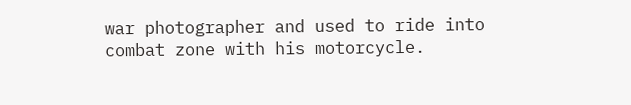war photographer and used to ride into combat zone with his motorcycle.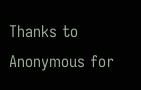Thanks to Anonymous for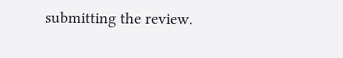submitting the review.